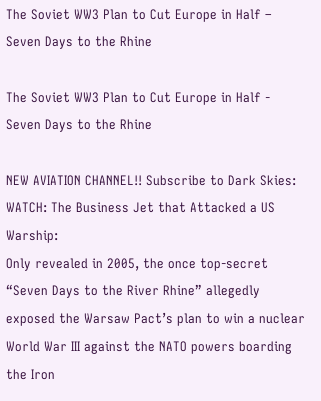The Soviet WW3 Plan to Cut Europe in Half – Seven Days to the Rhine

The Soviet WW3 Plan to Cut Europe in Half - Seven Days to the Rhine

NEW AVIATION CHANNEL!! Subscribe to Dark Skies:
WATCH: The Business Jet that Attacked a US Warship:
Only revealed in 2005, the once top-secret “Seven Days to the River Rhine” allegedly exposed the Warsaw Pact’s plan to win a nuclear World War III against the NATO powers boarding the Iron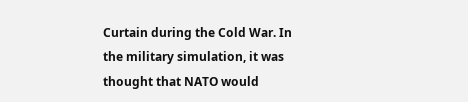Curtain during the Cold War. In the military simulation, it was thought that NATO would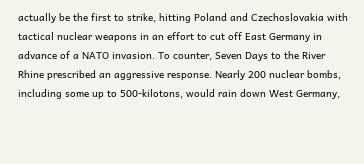actually be the first to strike, hitting Poland and Czechoslovakia with tactical nuclear weapons in an effort to cut off East Germany in advance of a NATO invasion. To counter, Seven Days to the River Rhine prescribed an aggressive response. Nearly 200 nuclear bombs, including some up to 500-kilotons, would rain down West Germany,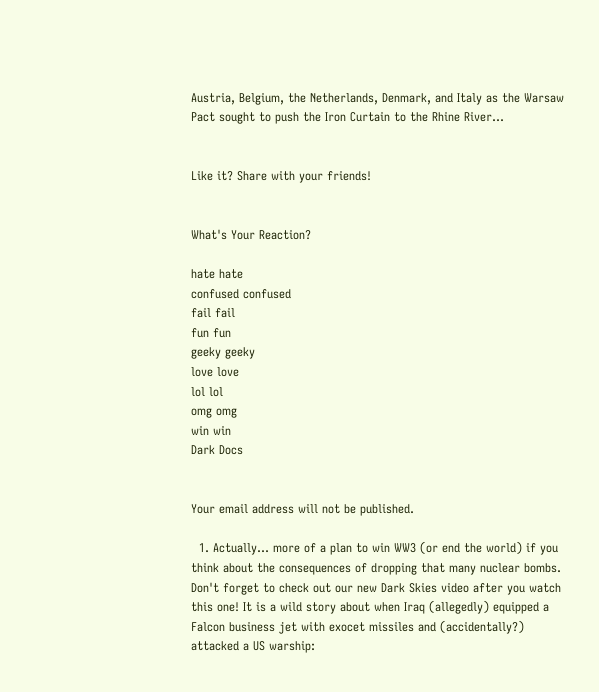Austria, Belgium, the Netherlands, Denmark, and Italy as the Warsaw Pact sought to push the Iron Curtain to the Rhine River…


Like it? Share with your friends!


What's Your Reaction?

hate hate
confused confused
fail fail
fun fun
geeky geeky
love love
lol lol
omg omg
win win
Dark Docs


Your email address will not be published.

  1. Actually… more of a plan to win WW3 (or end the world) if you think about the consequences of dropping that many nuclear bombs. Don't forget to check out our new Dark Skies video after you watch this one! It is a wild story about when Iraq (allegedly) equipped a Falcon business jet with exocet missiles and (accidentally?) attacked a US warship: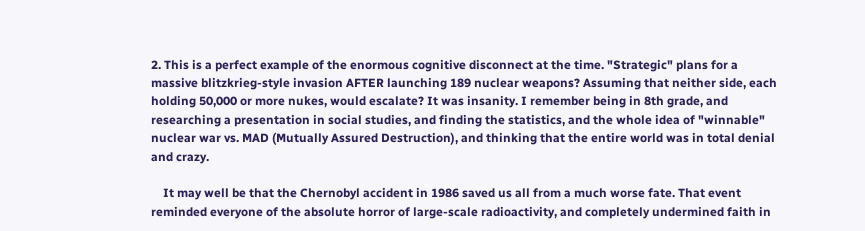2. This is a perfect example of the enormous cognitive disconnect at the time. "Strategic" plans for a massive blitzkrieg-style invasion AFTER launching 189 nuclear weapons? Assuming that neither side, each holding 50,000 or more nukes, would escalate? It was insanity. I remember being in 8th grade, and researching a presentation in social studies, and finding the statistics, and the whole idea of "winnable" nuclear war vs. MAD (Mutually Assured Destruction), and thinking that the entire world was in total denial and crazy.

    It may well be that the Chernobyl accident in 1986 saved us all from a much worse fate. That event reminded everyone of the absolute horror of large-scale radioactivity, and completely undermined faith in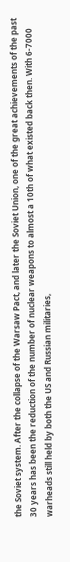the Soviet system. After the collapse of the Warsaw Pact, and later the Soviet Union, one of the great achievements of the past 30 years has been the reduction of the number of nuclear weapons to almost a 10th of what existed back then. With 6-7000 warheads still held by both the US and Russian militaries,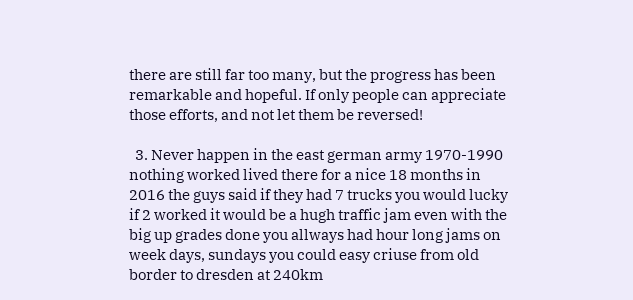there are still far too many, but the progress has been remarkable and hopeful. If only people can appreciate those efforts, and not let them be reversed!

  3. Never happen in the east german army 1970-1990 nothing worked lived there for a nice 18 months in 2016 the guys said if they had 7 trucks you would lucky if 2 worked it would be a hugh traffic jam even with the big up grades done you allways had hour long jams on week days, sundays you could easy criuse from old border to dresden at 240km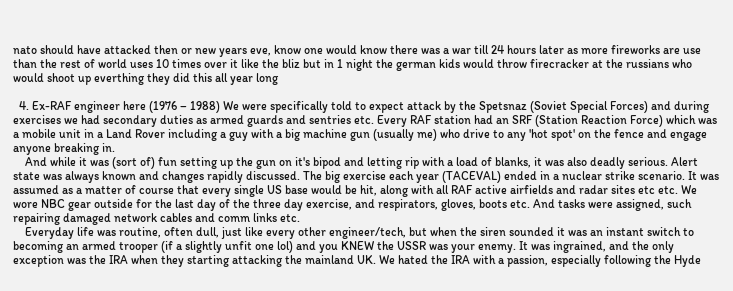nato should have attacked then or new years eve, know one would know there was a war till 24 hours later as more fireworks are use than the rest of world uses 10 times over it like the bliz but in 1 night the german kids would throw firecracker at the russians who would shoot up everthing they did this all year long

  4. Ex-RAF engineer here (1976 – 1988) We were specifically told to expect attack by the Spetsnaz (Soviet Special Forces) and during exercises we had secondary duties as armed guards and sentries etc. Every RAF station had an SRF (Station Reaction Force) which was a mobile unit in a Land Rover including a guy with a big machine gun (usually me) who drive to any 'hot spot' on the fence and engage anyone breaking in.
    And while it was (sort of) fun setting up the gun on it's bipod and letting rip with a load of blanks, it was also deadly serious. Alert state was always known and changes rapidly discussed. The big exercise each year (TACEVAL) ended in a nuclear strike scenario. It was assumed as a matter of course that every single US base would be hit, along with all RAF active airfields and radar sites etc etc. We wore NBC gear outside for the last day of the three day exercise, and respirators, gloves, boots etc. And tasks were assigned, such repairing damaged network cables and comm links etc.
    Everyday life was routine, often dull, just like every other engineer/tech, but when the siren sounded it was an instant switch to becoming an armed trooper (if a slightly unfit one lol) and you KNEW the USSR was your enemy. It was ingrained, and the only exception was the IRA when they starting attacking the mainland UK. We hated the IRA with a passion, especially following the Hyde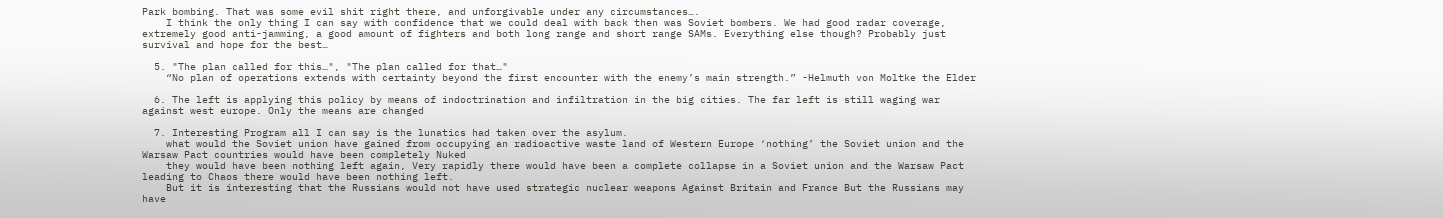Park bombing. That was some evil shit right there, and unforgivable under any circumstances….
    I think the only thing I can say with confidence that we could deal with back then was Soviet bombers. We had good radar coverage, extremely good anti-jamming, a good amount of fighters and both long range and short range SAMs. Everything else though? Probably just survival and hope for the best…

  5. "The plan called for this…", "The plan called for that…"
    “No plan of operations extends with certainty beyond the first encounter with the enemy’s main strength.” -Helmuth von Moltke the Elder

  6. The left is applying this policy by means of indoctrination and infiltration in the big cities. The far left is still waging war against west europe. Only the means are changed

  7. Interesting Program all I can say is the lunatics had taken over the asylum.
    what would the Soviet union have gained from occupying an radioactive waste land of Western Europe ‘nothing’ the Soviet union and the Warsaw Pact countries would have been completely Nuked
    they would have been nothing left again, Very rapidly there would have been a complete collapse in a Soviet union and the Warsaw Pact leading to Chaos there would have been nothing left.
    But it is interesting that the Russians would not have used strategic nuclear weapons Against Britain and France But the Russians may have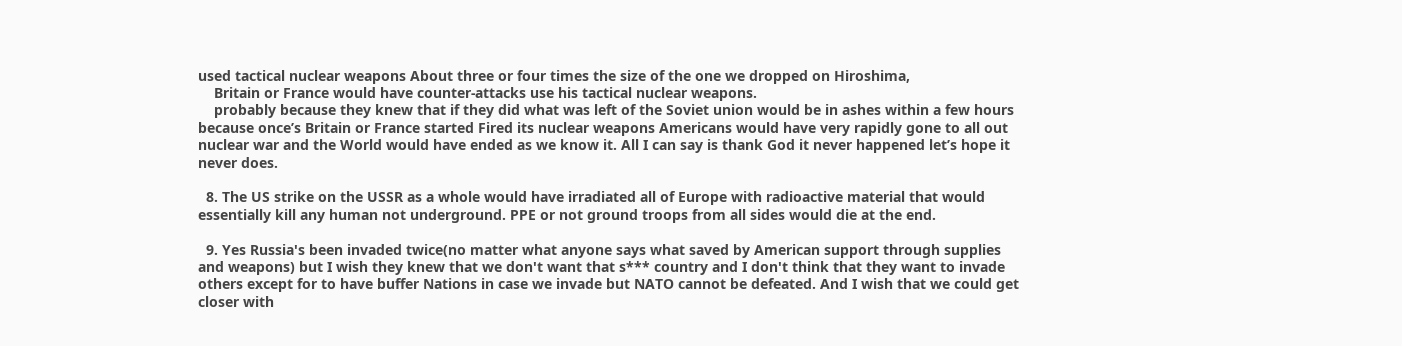used tactical nuclear weapons About three or four times the size of the one we dropped on Hiroshima,
    Britain or France would have counter-attacks use his tactical nuclear weapons.
    probably because they knew that if they did what was left of the Soviet union would be in ashes within a few hours because once’s Britain or France started Fired its nuclear weapons Americans would have very rapidly gone to all out nuclear war and the World would have ended as we know it. All I can say is thank God it never happened let’s hope it never does.

  8. The US strike on the USSR as a whole would have irradiated all of Europe with radioactive material that would essentially kill any human not underground. PPE or not ground troops from all sides would die at the end.

  9. Yes Russia's been invaded twice(no matter what anyone says what saved by American support through supplies and weapons) but I wish they knew that we don't want that s*** country and I don't think that they want to invade others except for to have buffer Nations in case we invade but NATO cannot be defeated. And I wish that we could get closer with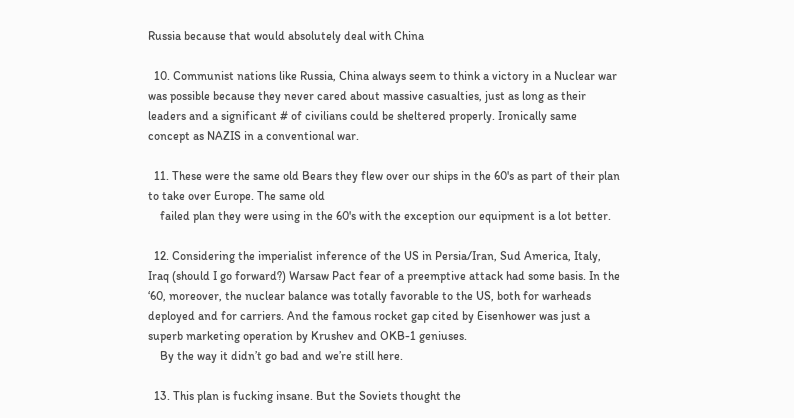Russia because that would absolutely deal with China

  10. Communist nations like Russia, China always seem to think a victory in a Nuclear war was possible because they never cared about massive casualties, just as long as their leaders and a significant # of civilians could be sheltered properly. Ironically same concept as NAZIS in a conventional war.

  11. These were the same old Bears they flew over our ships in the 60's as part of their plan to take over Europe. The same old
    failed plan they were using in the 60's with the exception our equipment is a lot better.

  12. Considering the imperialist inference of the US in Persia/Iran, Sud America, Italy, Iraq (should I go forward?) Warsaw Pact fear of a preemptive attack had some basis. In the ‘60, moreover, the nuclear balance was totally favorable to the US, both for warheads deployed and for carriers. And the famous rocket gap cited by Eisenhower was just a superb marketing operation by Krushev and OKB-1 geniuses.
    By the way it didn’t go bad and we’re still here.

  13. This plan is fucking insane. But the Soviets thought the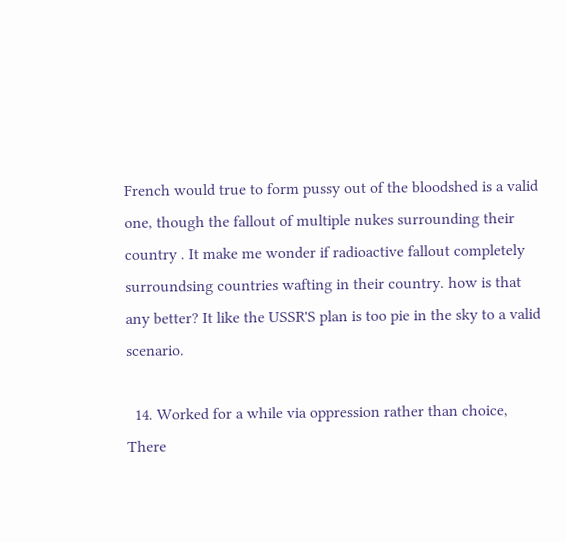French would true to form pussy out of the bloodshed is a valid one, though the fallout of multiple nukes surrounding their country . It make me wonder if radioactive fallout completely surroundsing countries wafting in their country. how is that any better? It like the USSR'S plan is too pie in the sky to a valid scenario.

  14. Worked for a while via oppression rather than choice, There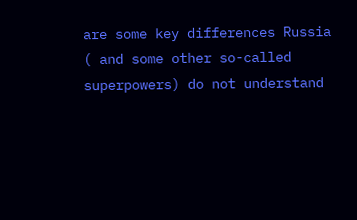are some key differences Russia ( and some other so-called superpowers) do not understand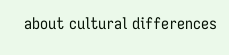about cultural differences